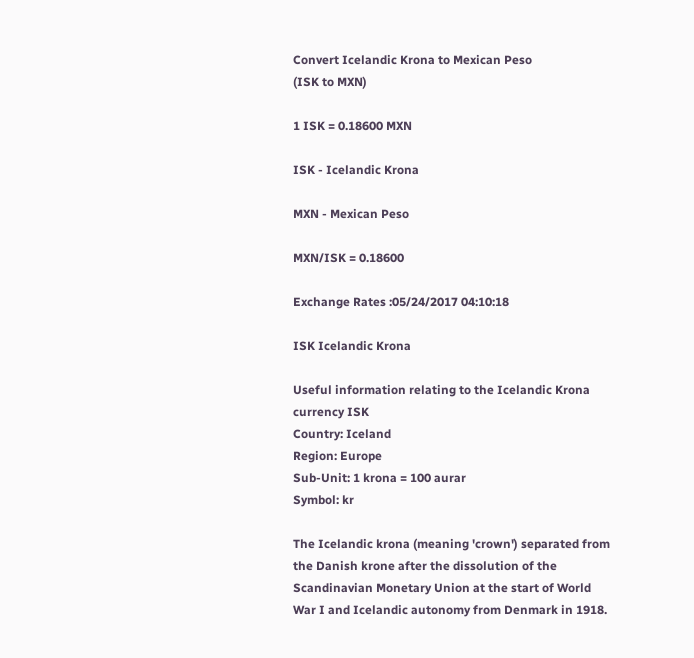Convert Icelandic Krona to Mexican Peso
(ISK to MXN)

1 ISK = 0.18600 MXN

ISK - Icelandic Krona

MXN - Mexican Peso

MXN/ISK = 0.18600

Exchange Rates :05/24/2017 04:10:18

ISK Icelandic Krona

Useful information relating to the Icelandic Krona currency ISK
Country: Iceland
Region: Europe
Sub-Unit: 1 krona = 100 aurar
Symbol: kr

The Icelandic krona (meaning 'crown') separated from the Danish krone after the dissolution of the Scandinavian Monetary Union at the start of World War I and Icelandic autonomy from Denmark in 1918.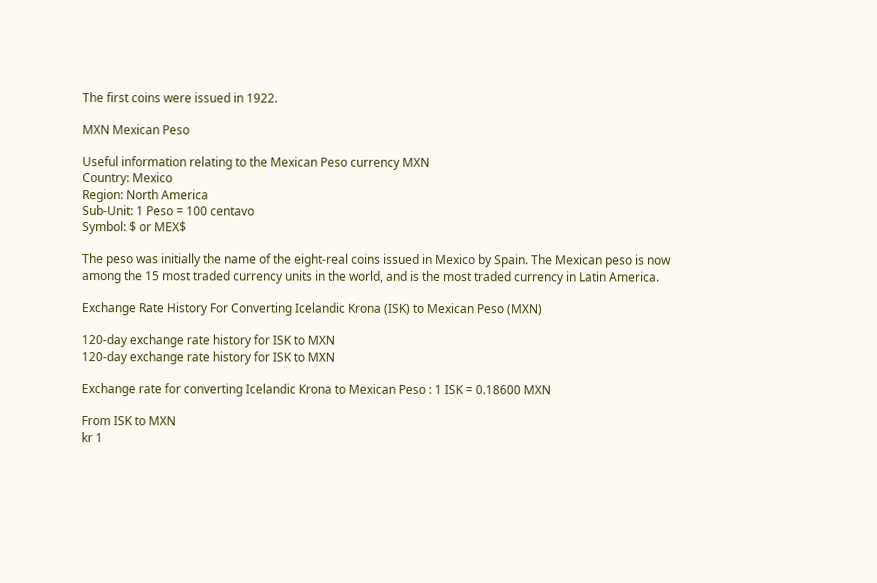The first coins were issued in 1922.

MXN Mexican Peso

Useful information relating to the Mexican Peso currency MXN
Country: Mexico
Region: North America
Sub-Unit: 1 Peso = 100 centavo
Symbol: $ or MEX$

The peso was initially the name of the eight-real coins issued in Mexico by Spain. The Mexican peso is now among the 15 most traded currency units in the world, and is the most traded currency in Latin America.

Exchange Rate History For Converting Icelandic Krona (ISK) to Mexican Peso (MXN)

120-day exchange rate history for ISK to MXN
120-day exchange rate history for ISK to MXN

Exchange rate for converting Icelandic Krona to Mexican Peso : 1 ISK = 0.18600 MXN

From ISK to MXN
kr 1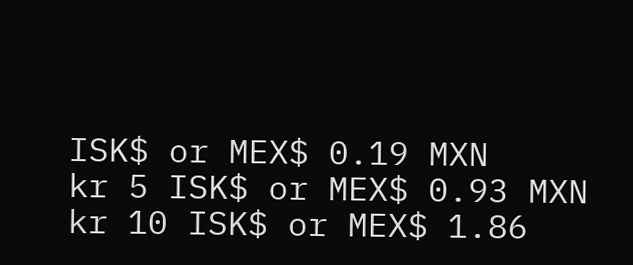ISK$ or MEX$ 0.19 MXN
kr 5 ISK$ or MEX$ 0.93 MXN
kr 10 ISK$ or MEX$ 1.86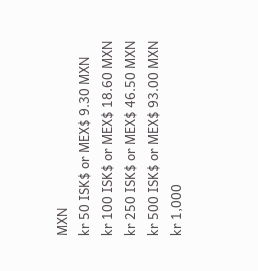MXN
kr 50 ISK$ or MEX$ 9.30 MXN
kr 100 ISK$ or MEX$ 18.60 MXN
kr 250 ISK$ or MEX$ 46.50 MXN
kr 500 ISK$ or MEX$ 93.00 MXN
kr 1,000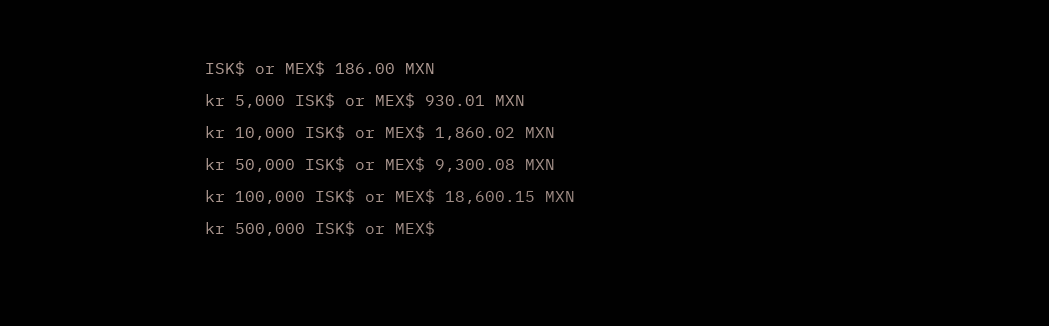ISK$ or MEX$ 186.00 MXN
kr 5,000 ISK$ or MEX$ 930.01 MXN
kr 10,000 ISK$ or MEX$ 1,860.02 MXN
kr 50,000 ISK$ or MEX$ 9,300.08 MXN
kr 100,000 ISK$ or MEX$ 18,600.15 MXN
kr 500,000 ISK$ or MEX$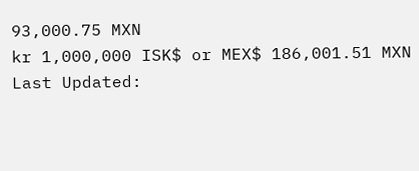93,000.75 MXN
kr 1,000,000 ISK$ or MEX$ 186,001.51 MXN
Last Updated: